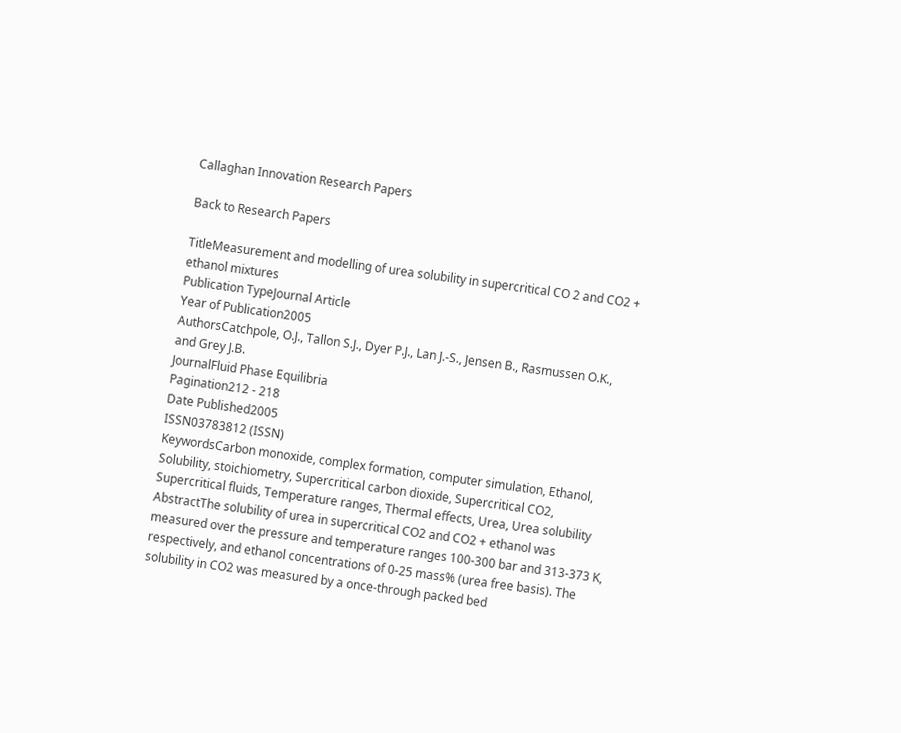Callaghan Innovation Research Papers

Back to Research Papers

TitleMeasurement and modelling of urea solubility in supercritical CO 2 and CO2 + ethanol mixtures
Publication TypeJournal Article
Year of Publication2005
AuthorsCatchpole, O.J., Tallon S.J., Dyer P.J., Lan J.-S., Jensen B., Rasmussen O.K., and Grey J.B.
JournalFluid Phase Equilibria
Pagination212 - 218
Date Published2005
ISSN03783812 (ISSN)
KeywordsCarbon monoxide, complex formation, computer simulation, Ethanol, Solubility, stoichiometry, Supercritical carbon dioxide, Supercritical CO2, Supercritical fluids, Temperature ranges, Thermal effects, Urea, Urea solubility
AbstractThe solubility of urea in supercritical CO2 and CO2 + ethanol was measured over the pressure and temperature ranges 100-300 bar and 313-373 K, respectively, and ethanol concentrations of 0-25 mass% (urea free basis). The solubility in CO2 was measured by a once-through packed bed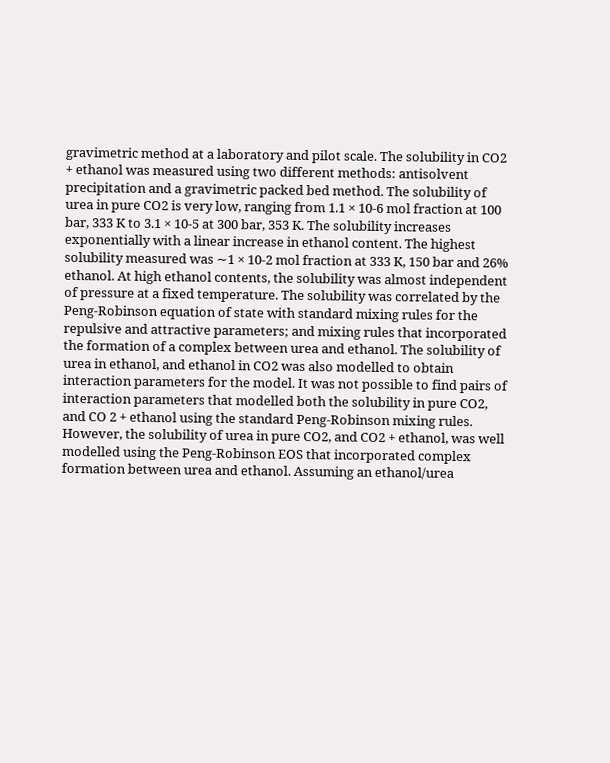gravimetric method at a laboratory and pilot scale. The solubility in CO2 + ethanol was measured using two different methods: antisolvent precipitation and a gravimetric packed bed method. The solubility of urea in pure CO2 is very low, ranging from 1.1 × 10-6 mol fraction at 100 bar, 333 K to 3.1 × 10-5 at 300 bar, 353 K. The solubility increases exponentially with a linear increase in ethanol content. The highest solubility measured was ∼1 × 10-2 mol fraction at 333 K, 150 bar and 26% ethanol. At high ethanol contents, the solubility was almost independent of pressure at a fixed temperature. The solubility was correlated by the Peng-Robinson equation of state with standard mixing rules for the repulsive and attractive parameters; and mixing rules that incorporated the formation of a complex between urea and ethanol. The solubility of urea in ethanol, and ethanol in CO2 was also modelled to obtain interaction parameters for the model. It was not possible to find pairs of interaction parameters that modelled both the solubility in pure CO2, and CO 2 + ethanol using the standard Peng-Robinson mixing rules. However, the solubility of urea in pure CO2, and CO2 + ethanol, was well modelled using the Peng-Robinson EOS that incorporated complex formation between urea and ethanol. Assuming an ethanol/urea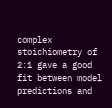complex stoichiometry of 2:1 gave a good fit between model predictions and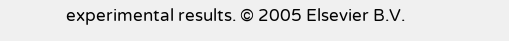experimental results. © 2005 Elsevier B.V.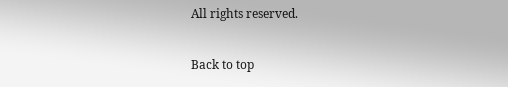All rights reserved.

Back to top